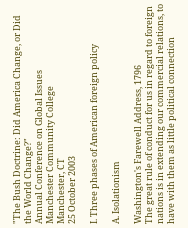"The Bush Doctrine: Did America Change, or Did the World Change?"
Annual Conference on Global Issues
Manchester Community College
Manchester, CT
25 October 2003

I. Three phases of American foreign policy

A. Isolationism

Washington's Farewell Address, 1796
The great rule of conduct for us in regard to foreign nations is in extending our commercial relations, to have with them as little political connection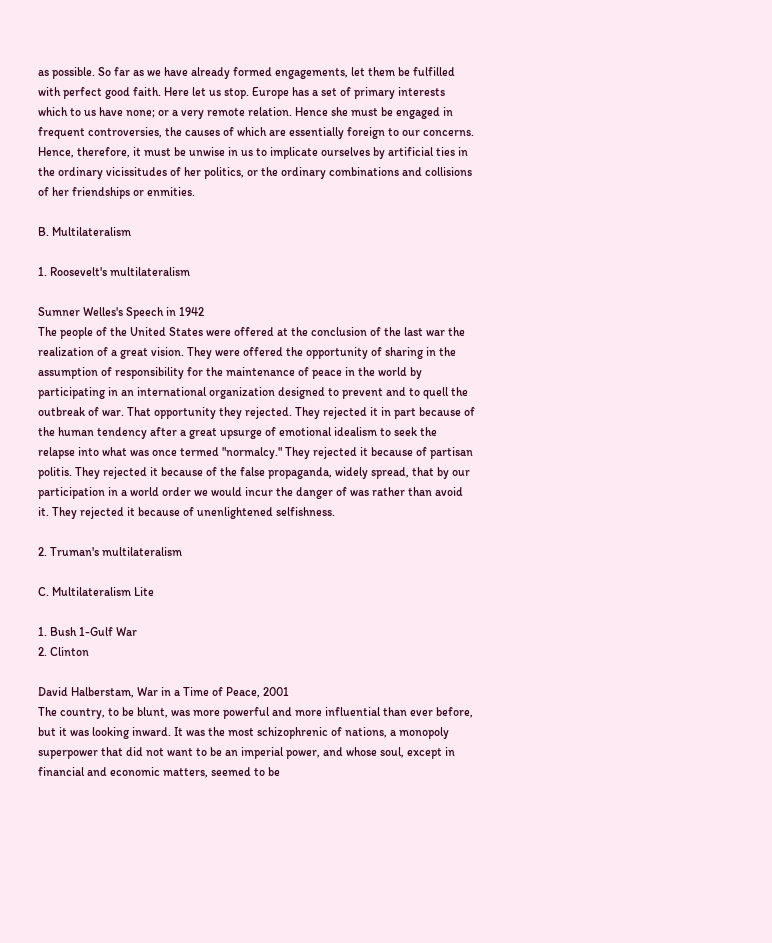as possible. So far as we have already formed engagements, let them be fulfilled with perfect good faith. Here let us stop. Europe has a set of primary interests which to us have none; or a very remote relation. Hence she must be engaged in frequent controversies, the causes of which are essentially foreign to our concerns. Hence, therefore, it must be unwise in us to implicate ourselves by artificial ties in the ordinary vicissitudes of her politics, or the ordinary combinations and collisions of her friendships or enmities.

B. Multilateralism

1. Roosevelt's multilateralism

Sumner Welles's Speech in 1942
The people of the United States were offered at the conclusion of the last war the realization of a great vision. They were offered the opportunity of sharing in the assumption of responsibility for the maintenance of peace in the world by participating in an international organization designed to prevent and to quell the outbreak of war. That opportunity they rejected. They rejected it in part because of the human tendency after a great upsurge of emotional idealism to seek the relapse into what was once termed "normalcy." They rejected it because of partisan politis. They rejected it because of the false propaganda, widely spread, that by our participation in a world order we would incur the danger of was rather than avoid it. They rejected it because of unenlightened selfishness.

2. Truman's multilateralism

C. Multilateralism Lite

1. Bush 1-Gulf War
2. Clinton

David Halberstam, War in a Time of Peace, 2001
The country, to be blunt, was more powerful and more influential than ever before, but it was looking inward. It was the most schizophrenic of nations, a monopoly superpower that did not want to be an imperial power, and whose soul, except in financial and economic matters, seemed to be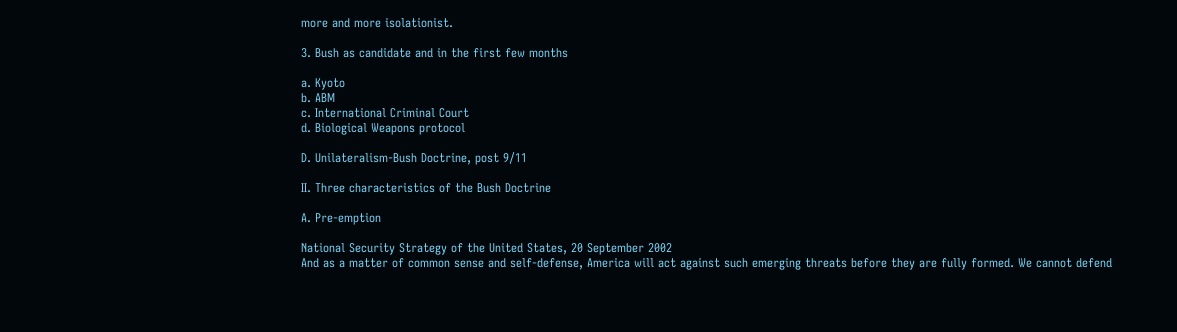more and more isolationist.

3. Bush as candidate and in the first few months

a. Kyoto
b. ABM
c. International Criminal Court
d. Biological Weapons protocol

D. Unilateralism-Bush Doctrine, post 9/11

II. Three characteristics of the Bush Doctrine

A. Pre-emption

National Security Strategy of the United States, 20 September 2002
And as a matter of common sense and self-defense, America will act against such emerging threats before they are fully formed. We cannot defend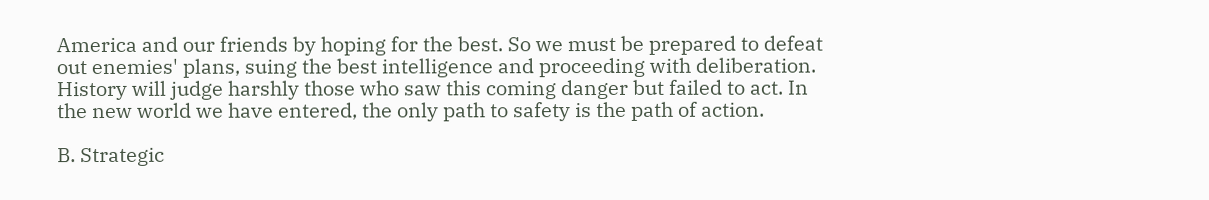America and our friends by hoping for the best. So we must be prepared to defeat out enemies' plans, suing the best intelligence and proceeding with deliberation. History will judge harshly those who saw this coming danger but failed to act. In the new world we have entered, the only path to safety is the path of action.

B. Strategic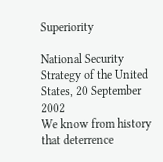Superiority

National Security Strategy of the United States, 20 September 2002
We know from history that deterrence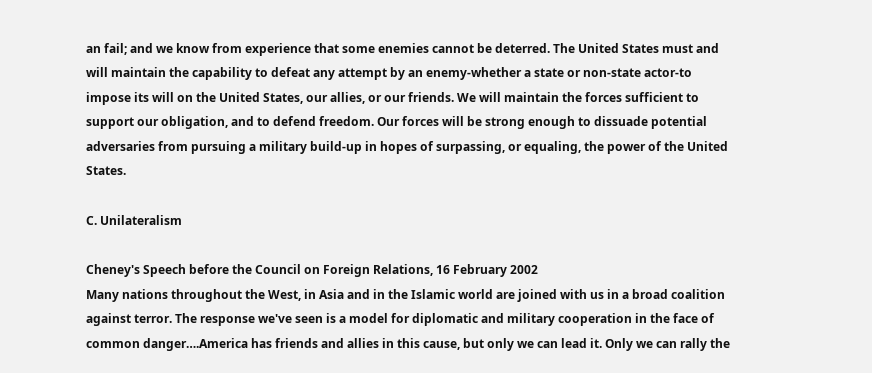an fail; and we know from experience that some enemies cannot be deterred. The United States must and will maintain the capability to defeat any attempt by an enemy-whether a state or non-state actor-to impose its will on the United States, our allies, or our friends. We will maintain the forces sufficient to support our obligation, and to defend freedom. Our forces will be strong enough to dissuade potential adversaries from pursuing a military build-up in hopes of surpassing, or equaling, the power of the United States.

C. Unilateralism

Cheney's Speech before the Council on Foreign Relations, 16 February 2002
Many nations throughout the West, in Asia and in the Islamic world are joined with us in a broad coalition against terror. The response we've seen is a model for diplomatic and military cooperation in the face of common danger….America has friends and allies in this cause, but only we can lead it. Only we can rally the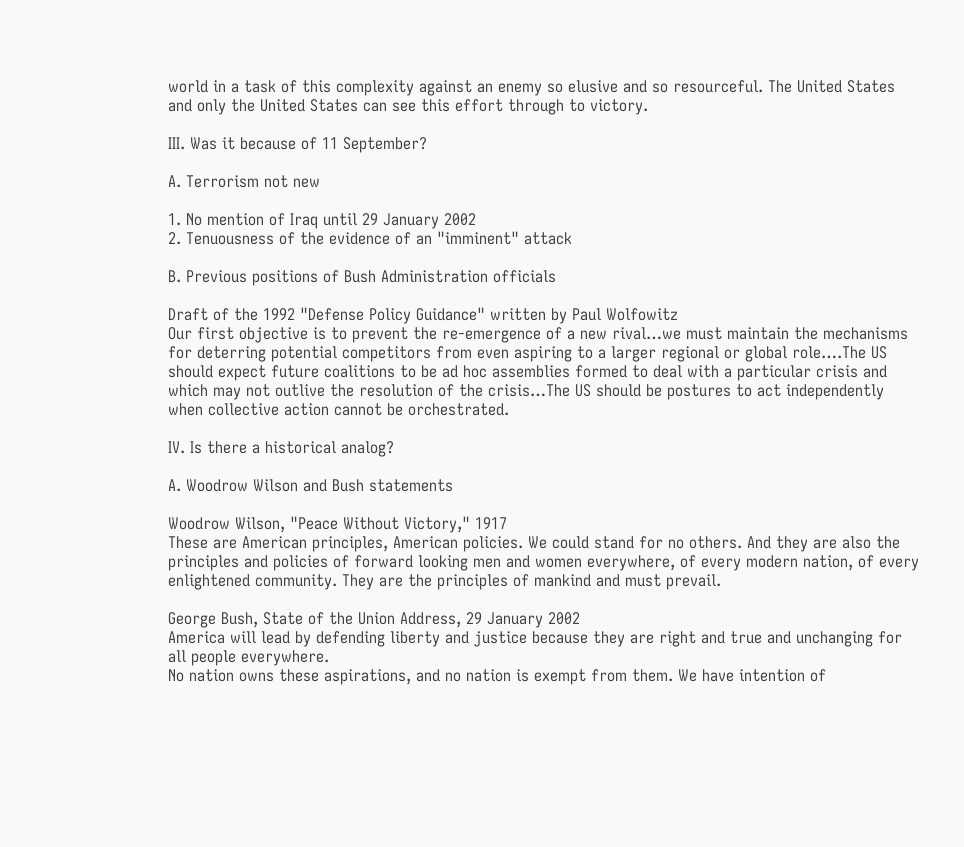world in a task of this complexity against an enemy so elusive and so resourceful. The United States and only the United States can see this effort through to victory.

III. Was it because of 11 September?

A. Terrorism not new

1. No mention of Iraq until 29 January 2002
2. Tenuousness of the evidence of an "imminent" attack

B. Previous positions of Bush Administration officials

Draft of the 1992 "Defense Policy Guidance" written by Paul Wolfowitz
Our first objective is to prevent the re-emergence of a new rival…we must maintain the mechanisms for deterring potential competitors from even aspiring to a larger regional or global role….The US should expect future coalitions to be ad hoc assemblies formed to deal with a particular crisis and which may not outlive the resolution of the crisis…The US should be postures to act independently when collective action cannot be orchestrated.

IV. Is there a historical analog?

A. Woodrow Wilson and Bush statements

Woodrow Wilson, "Peace Without Victory," 1917
These are American principles, American policies. We could stand for no others. And they are also the principles and policies of forward looking men and women everywhere, of every modern nation, of every enlightened community. They are the principles of mankind and must prevail.

George Bush, State of the Union Address, 29 January 2002
America will lead by defending liberty and justice because they are right and true and unchanging for all people everywhere.
No nation owns these aspirations, and no nation is exempt from them. We have intention of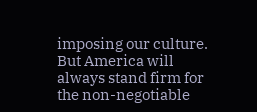imposing our culture. But America will always stand firm for the non-negotiable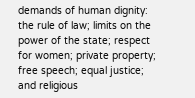demands of human dignity: the rule of law; limits on the power of the state; respect for women; private property; free speech; equal justice; and religious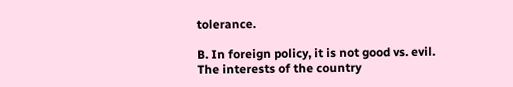tolerance.

B. In foreign policy, it is not good vs. evil. The interests of the country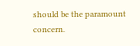should be the paramount concern.